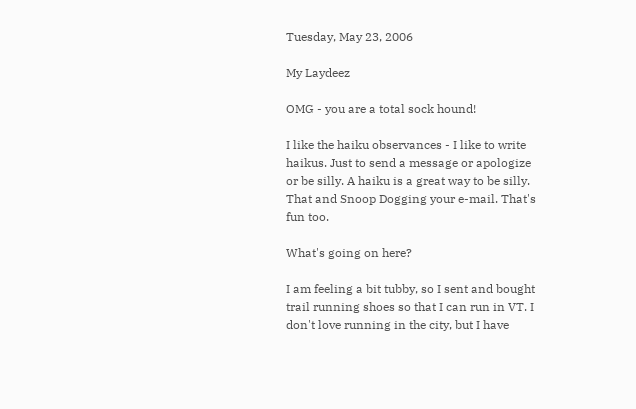Tuesday, May 23, 2006

My Laydeez

OMG - you are a total sock hound!

I like the haiku observances - I like to write haikus. Just to send a message or apologize or be silly. A haiku is a great way to be silly. That and Snoop Dogging your e-mail. That's fun too.

What's going on here?

I am feeling a bit tubby, so I sent and bought trail running shoes so that I can run in VT. I don't love running in the city, but I have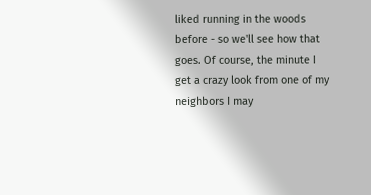liked running in the woods before - so we'll see how that goes. Of course, the minute I get a crazy look from one of my neighbors I may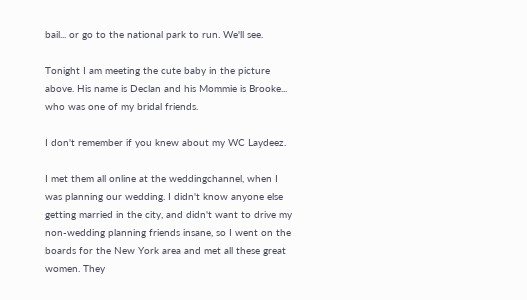bail... or go to the national park to run. We'll see.

Tonight I am meeting the cute baby in the picture above. His name is Declan and his Mommie is Brooke... who was one of my bridal friends.

I don't remember if you knew about my WC Laydeez.

I met them all online at the weddingchannel, when I was planning our wedding. I didn't know anyone else getting married in the city, and didn't want to drive my non-wedding planning friends insane, so I went on the boards for the New York area and met all these great women. They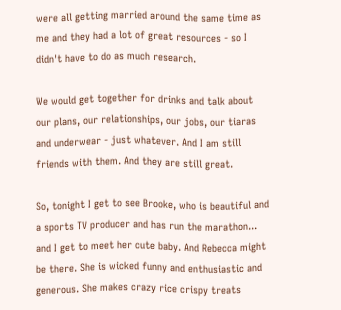were all getting married around the same time as me and they had a lot of great resources - so I didn't have to do as much research.

We would get together for drinks and talk about our plans, our relationships, our jobs, our tiaras and underwear - just whatever. And I am still friends with them. And they are still great.

So, tonight I get to see Brooke, who is beautiful and a sports TV producer and has run the marathon... and I get to meet her cute baby. And Rebecca might be there. She is wicked funny and enthusiastic and generous. She makes crazy rice crispy treats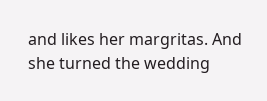and likes her margritas. And she turned the wedding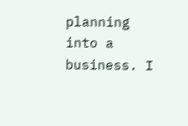planning into a business. I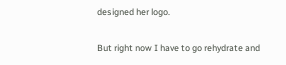designed her logo.

But right now I have to go rehydrate and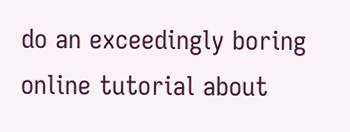do an exceedingly boring online tutorial about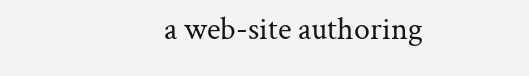a web-site authoring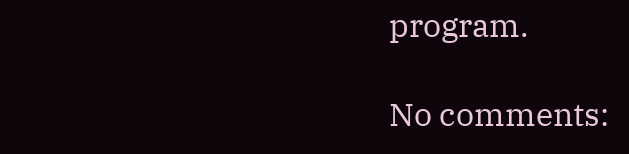program.

No comments: